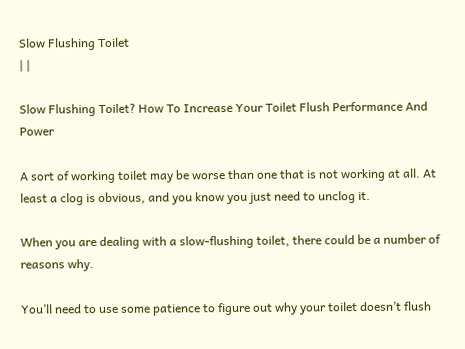Slow Flushing Toilet
| |

Slow Flushing Toilet? How To Increase Your Toilet Flush Performance And Power

A sort of working toilet may be worse than one that is not working at all. At least a clog is obvious, and you know you just need to unclog it.

When you are dealing with a slow-flushing toilet, there could be a number of reasons why.

You’ll need to use some patience to figure out why your toilet doesn’t flush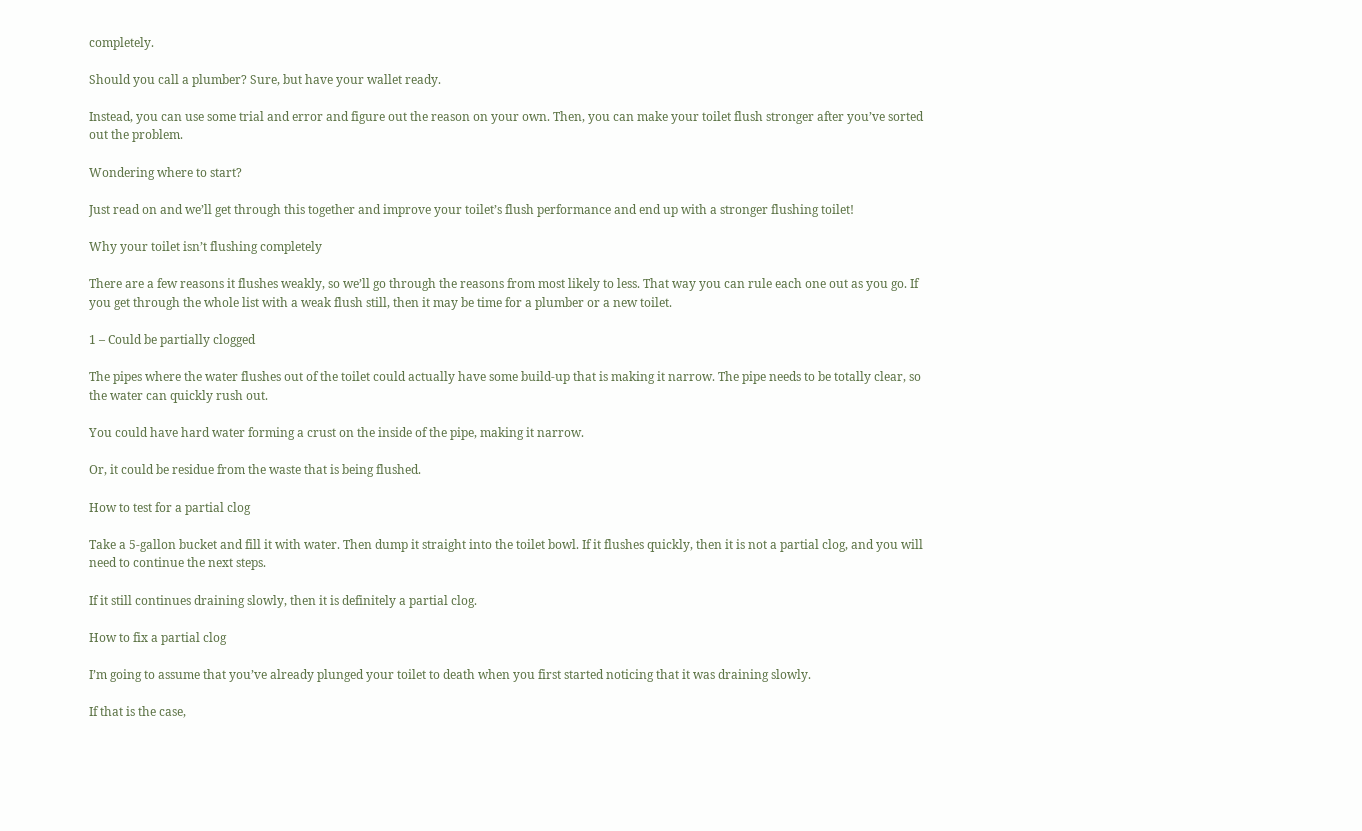completely.

Should you call a plumber? Sure, but have your wallet ready.

Instead, you can use some trial and error and figure out the reason on your own. Then, you can make your toilet flush stronger after you’ve sorted out the problem.

Wondering where to start?

Just read on and we’ll get through this together and improve your toilet’s flush performance and end up with a stronger flushing toilet!

Why your toilet isn’t flushing completely

There are a few reasons it flushes weakly, so we’ll go through the reasons from most likely to less. That way you can rule each one out as you go. If you get through the whole list with a weak flush still, then it may be time for a plumber or a new toilet.

1 – Could be partially clogged

The pipes where the water flushes out of the toilet could actually have some build-up that is making it narrow. The pipe needs to be totally clear, so the water can quickly rush out.

You could have hard water forming a crust on the inside of the pipe, making it narrow.

Or, it could be residue from the waste that is being flushed.

How to test for a partial clog

Take a 5-gallon bucket and fill it with water. Then dump it straight into the toilet bowl. If it flushes quickly, then it is not a partial clog, and you will need to continue the next steps.

If it still continues draining slowly, then it is definitely a partial clog.

How to fix a partial clog

I’m going to assume that you’ve already plunged your toilet to death when you first started noticing that it was draining slowly.

If that is the case,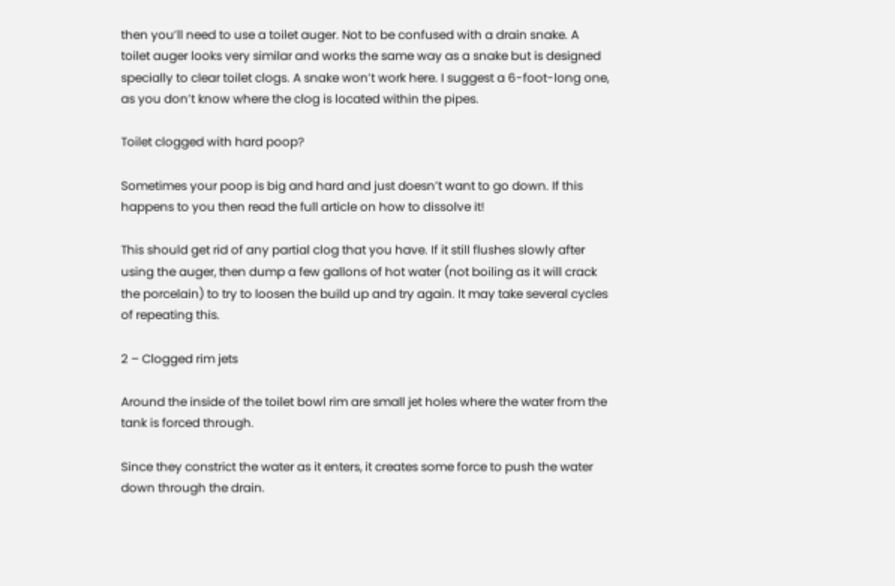then you’ll need to use a toilet auger. Not to be confused with a drain snake. A toilet auger looks very similar and works the same way as a snake but is designed specially to clear toilet clogs. A snake won’t work here. I suggest a 6-foot-long one, as you don’t know where the clog is located within the pipes.

Toilet clogged with hard poop?

Sometimes your poop is big and hard and just doesn’t want to go down. If this happens to you then read the full article on how to dissolve it!

This should get rid of any partial clog that you have. If it still flushes slowly after using the auger, then dump a few gallons of hot water (not boiling as it will crack the porcelain) to try to loosen the build up and try again. It may take several cycles of repeating this.

2 – Clogged rim jets

Around the inside of the toilet bowl rim are small jet holes where the water from the tank is forced through.

Since they constrict the water as it enters, it creates some force to push the water down through the drain.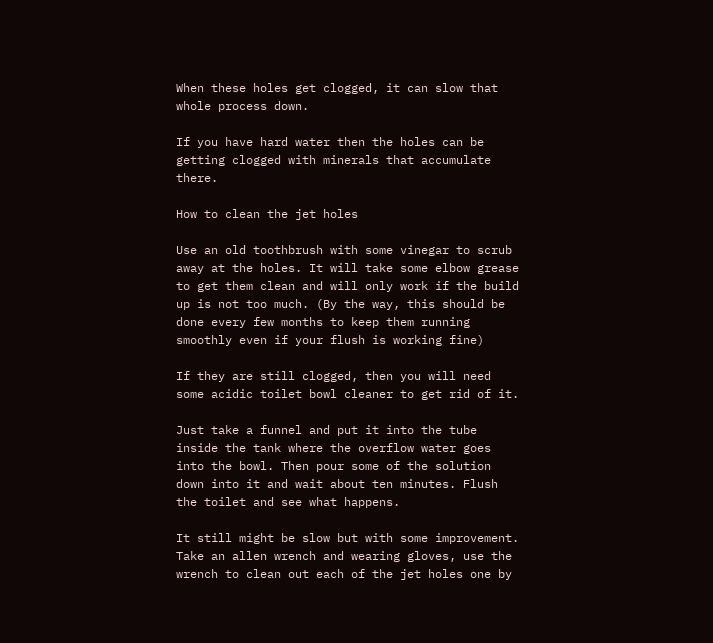When these holes get clogged, it can slow that whole process down.

If you have hard water then the holes can be getting clogged with minerals that accumulate there.

How to clean the jet holes

Use an old toothbrush with some vinegar to scrub away at the holes. It will take some elbow grease to get them clean and will only work if the build up is not too much. (By the way, this should be done every few months to keep them running smoothly even if your flush is working fine)

If they are still clogged, then you will need some acidic toilet bowl cleaner to get rid of it.

Just take a funnel and put it into the tube inside the tank where the overflow water goes into the bowl. Then pour some of the solution down into it and wait about ten minutes. Flush the toilet and see what happens.

It still might be slow but with some improvement. Take an allen wrench and wearing gloves, use the wrench to clean out each of the jet holes one by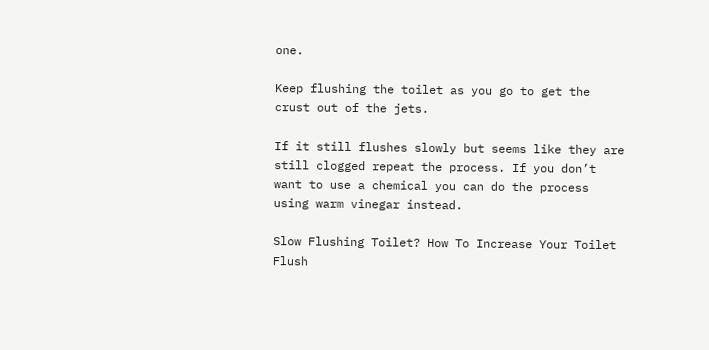one.

Keep flushing the toilet as you go to get the crust out of the jets.

If it still flushes slowly but seems like they are still clogged repeat the process. If you don’t want to use a chemical you can do the process using warm vinegar instead.

Slow Flushing Toilet? How To Increase Your Toilet Flush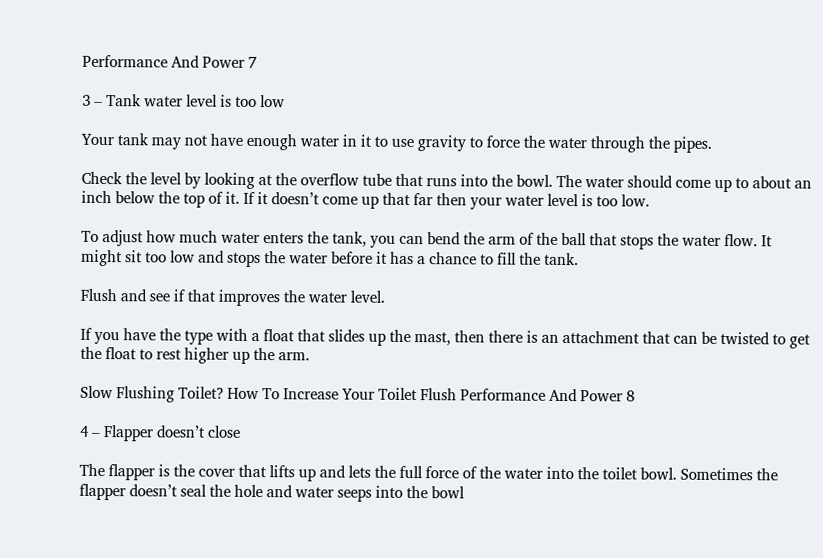Performance And Power 7

3 – Tank water level is too low

Your tank may not have enough water in it to use gravity to force the water through the pipes.

Check the level by looking at the overflow tube that runs into the bowl. The water should come up to about an inch below the top of it. If it doesn’t come up that far then your water level is too low.

To adjust how much water enters the tank, you can bend the arm of the ball that stops the water flow. It might sit too low and stops the water before it has a chance to fill the tank.

Flush and see if that improves the water level.

If you have the type with a float that slides up the mast, then there is an attachment that can be twisted to get the float to rest higher up the arm.

Slow Flushing Toilet? How To Increase Your Toilet Flush Performance And Power 8

4 – Flapper doesn’t close

The flapper is the cover that lifts up and lets the full force of the water into the toilet bowl. Sometimes the flapper doesn’t seal the hole and water seeps into the bowl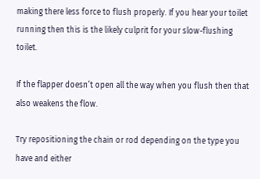making there less force to flush properly. If you hear your toilet running then this is the likely culprit for your slow-flushing toilet.

If the flapper doesn’t open all the way when you flush then that also weakens the flow.

Try repositioning the chain or rod depending on the type you have and either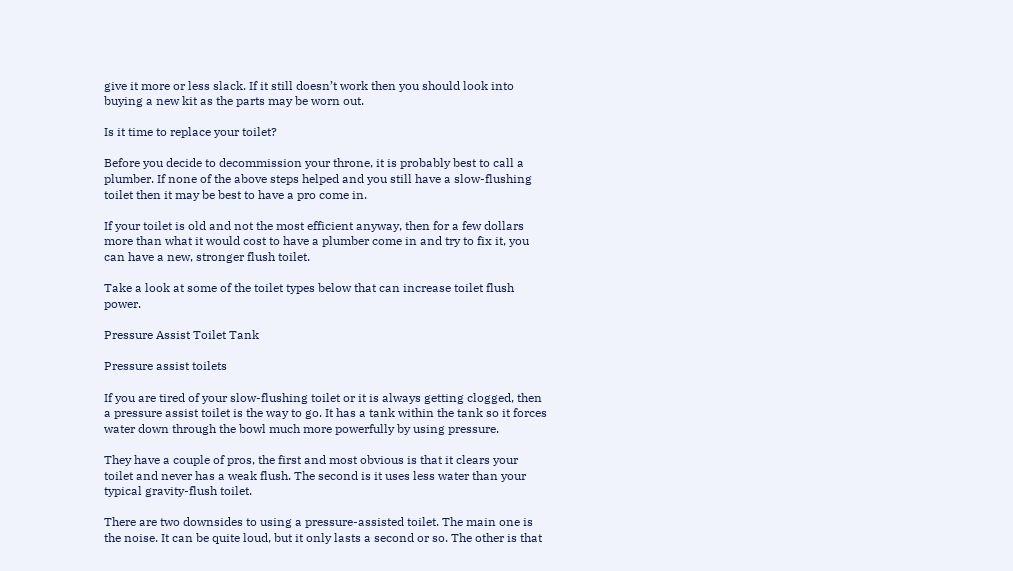give it more or less slack. If it still doesn’t work then you should look into buying a new kit as the parts may be worn out.

Is it time to replace your toilet?

Before you decide to decommission your throne, it is probably best to call a plumber. If none of the above steps helped and you still have a slow-flushing toilet then it may be best to have a pro come in.

If your toilet is old and not the most efficient anyway, then for a few dollars more than what it would cost to have a plumber come in and try to fix it, you can have a new, stronger flush toilet.

Take a look at some of the toilet types below that can increase toilet flush power.

Pressure Assist Toilet Tank

Pressure assist toilets

If you are tired of your slow-flushing toilet or it is always getting clogged, then a pressure assist toilet is the way to go. It has a tank within the tank so it forces water down through the bowl much more powerfully by using pressure.

They have a couple of pros, the first and most obvious is that it clears your toilet and never has a weak flush. The second is it uses less water than your typical gravity-flush toilet.

There are two downsides to using a pressure-assisted toilet. The main one is the noise. It can be quite loud, but it only lasts a second or so. The other is that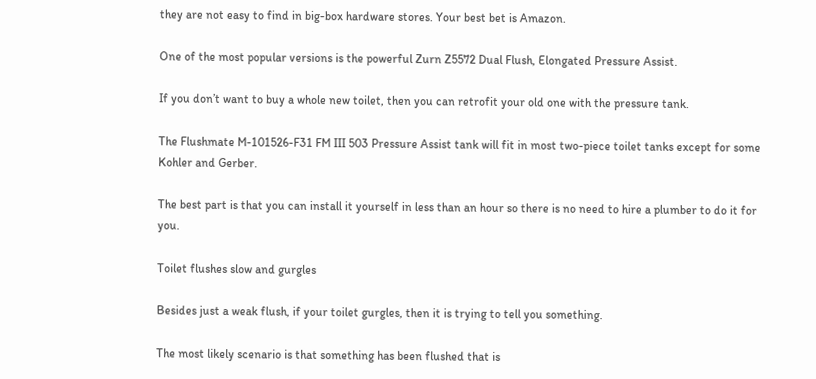they are not easy to find in big-box hardware stores. Your best bet is Amazon.

One of the most popular versions is the powerful Zurn Z5572 Dual Flush, Elongated Pressure Assist.

If you don’t want to buy a whole new toilet, then you can retrofit your old one with the pressure tank.

The Flushmate M-101526-F31 FM III 503 Pressure Assist tank will fit in most two-piece toilet tanks except for some Kohler and Gerber.

The best part is that you can install it yourself in less than an hour so there is no need to hire a plumber to do it for you.

Toilet flushes slow and gurgles

Besides just a weak flush, if your toilet gurgles, then it is trying to tell you something.

The most likely scenario is that something has been flushed that is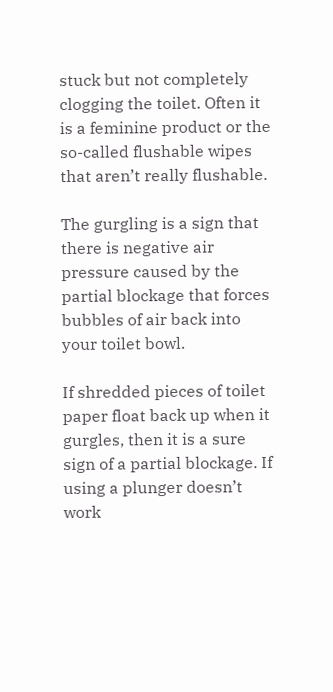stuck but not completely clogging the toilet. Often it is a feminine product or the so-called flushable wipes that aren’t really flushable.

The gurgling is a sign that there is negative air pressure caused by the partial blockage that forces bubbles of air back into your toilet bowl.

If shredded pieces of toilet paper float back up when it gurgles, then it is a sure sign of a partial blockage. If using a plunger doesn’t work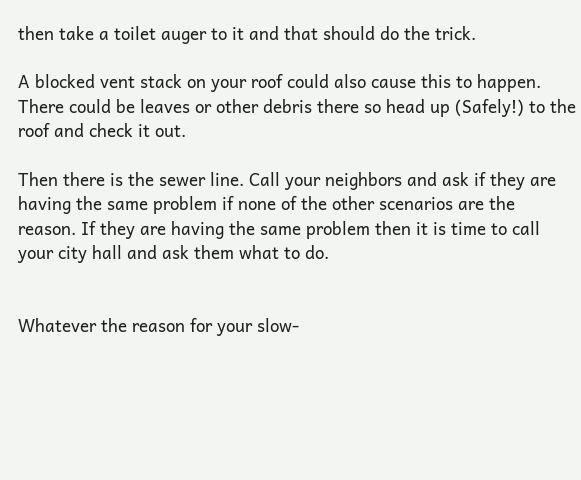then take a toilet auger to it and that should do the trick.

A blocked vent stack on your roof could also cause this to happen. There could be leaves or other debris there so head up (Safely!) to the roof and check it out.

Then there is the sewer line. Call your neighbors and ask if they are having the same problem if none of the other scenarios are the reason. If they are having the same problem then it is time to call your city hall and ask them what to do.


Whatever the reason for your slow-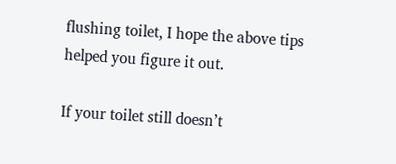flushing toilet, I hope the above tips helped you figure it out.

If your toilet still doesn’t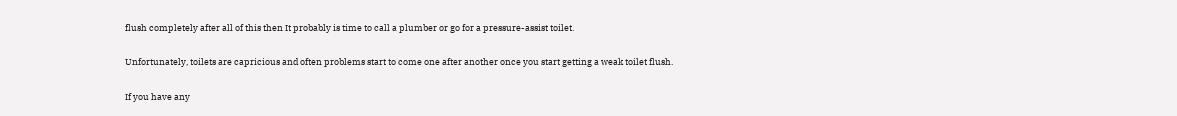flush completely after all of this then It probably is time to call a plumber or go for a pressure-assist toilet.

Unfortunately, toilets are capricious and often problems start to come one after another once you start getting a weak toilet flush.

If you have any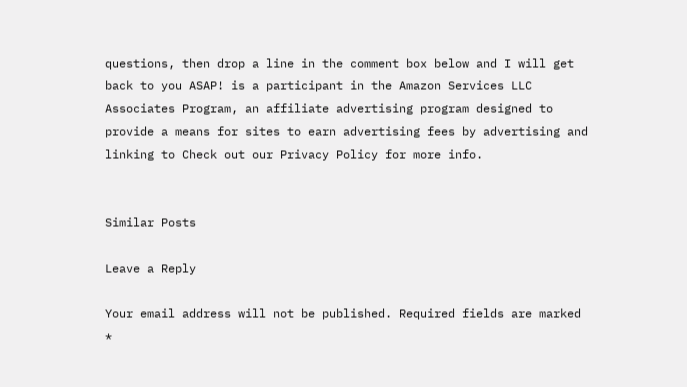questions, then drop a line in the comment box below and I will get back to you ASAP! is a participant in the Amazon Services LLC Associates Program, an affiliate advertising program designed to provide a means for sites to earn advertising fees by advertising and linking to Check out our Privacy Policy for more info.


Similar Posts

Leave a Reply

Your email address will not be published. Required fields are marked *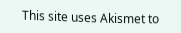This site uses Akismet to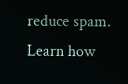reduce spam. Learn how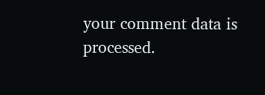your comment data is processed.